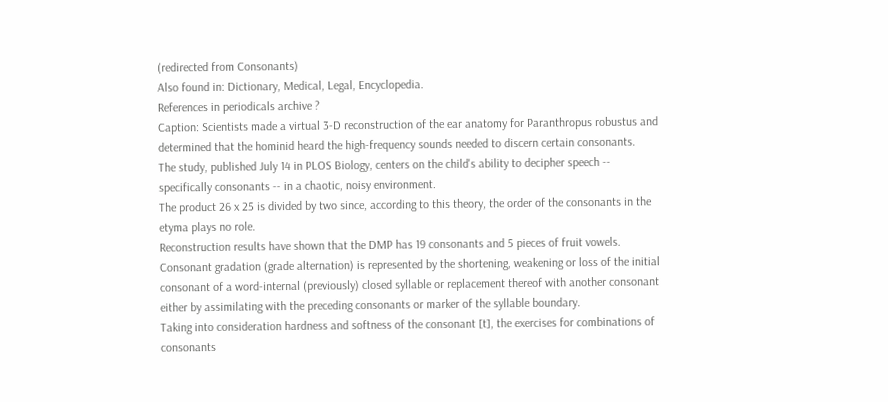(redirected from Consonants)
Also found in: Dictionary, Medical, Legal, Encyclopedia.
References in periodicals archive ?
Caption: Scientists made a virtual 3-D reconstruction of the ear anatomy for Paranthropus robustus and determined that the hominid heard the high-frequency sounds needed to discern certain consonants.
The study, published July 14 in PLOS Biology, centers on the child's ability to decipher speech -- specifically consonants -- in a chaotic, noisy environment.
The product 26 x 25 is divided by two since, according to this theory, the order of the consonants in the etyma plays no role.
Reconstruction results have shown that the DMP has 19 consonants and 5 pieces of fruit vowels.
Consonant gradation (grade alternation) is represented by the shortening, weakening or loss of the initial consonant of a word-internal (previously) closed syllable or replacement thereof with another consonant either by assimilating with the preceding consonants or marker of the syllable boundary.
Taking into consideration hardness and softness of the consonant [t], the exercises for combinations of consonants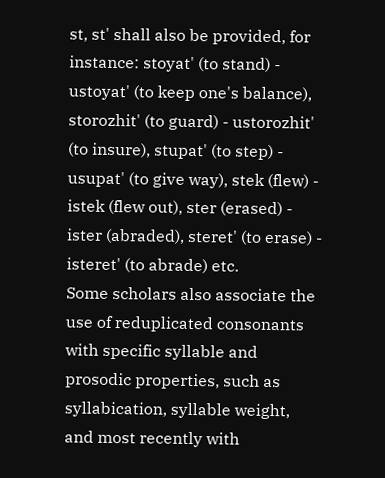st, st' shall also be provided, for instance: stoyat' (to stand) - ustoyat' (to keep one's balance), storozhit' (to guard) - ustorozhit' (to insure), stupat' (to step) - usupat' (to give way), stek (flew) - istek (flew out), ster (erased) - ister (abraded), steret' (to erase) - isteret' (to abrade) etc.
Some scholars also associate the use of reduplicated consonants with specific syllable and prosodic properties, such as syllabication, syllable weight, and most recently with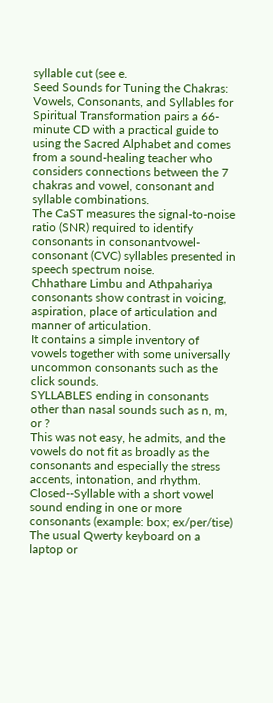syllable cut (see e.
Seed Sounds for Tuning the Chakras: Vowels, Consonants, and Syllables for Spiritual Transformation pairs a 66-minute CD with a practical guide to using the Sacred Alphabet and comes from a sound-healing teacher who considers connections between the 7 chakras and vowel, consonant and syllable combinations.
The CaST measures the signal-to-noise ratio (SNR) required to identify consonants in consonantvowel-consonant (CVC) syllables presented in speech spectrum noise.
Chhathare Limbu and Athpahariya consonants show contrast in voicing, aspiration, place of articulation and manner of articulation.
It contains a simple inventory of vowels together with some universally uncommon consonants such as the click sounds.
SYLLABLES ending in consonants other than nasal sounds such as n, m, or ?
This was not easy, he admits, and the vowels do not fit as broadly as the consonants and especially the stress accents, intonation, and rhythm.
Closed--Syllable with a short vowel sound ending in one or more consonants (example: box; ex/per/tise)
The usual Qwerty keyboard on a laptop or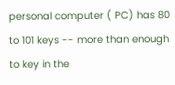personal computer ( PC) has 80 to 101 keys -- more than enough to key in the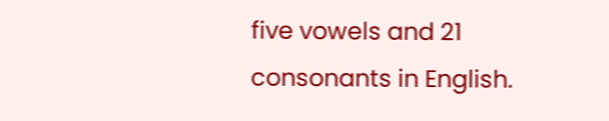five vowels and 21 consonants in English.